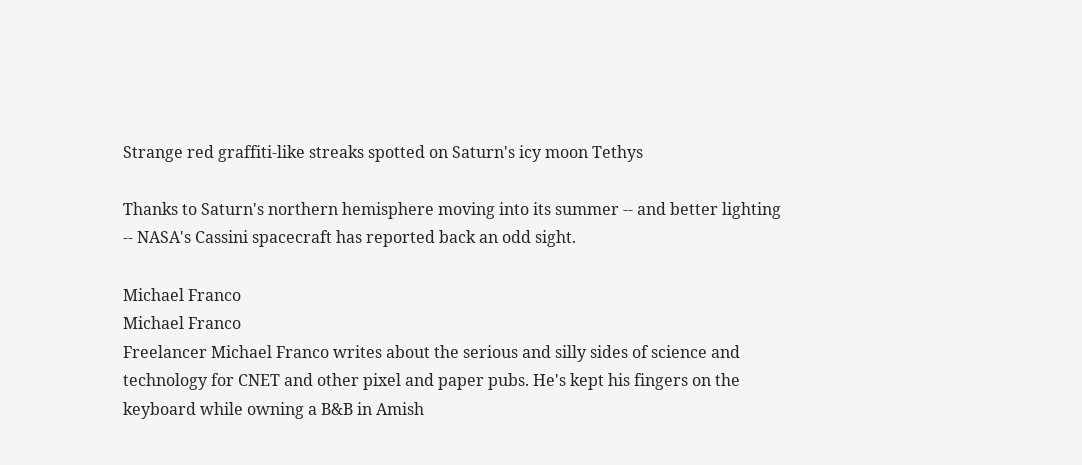Strange red graffiti-like streaks spotted on Saturn's icy moon Tethys

Thanks to Saturn's northern hemisphere moving into its summer -- and better lighting -- NASA's Cassini spacecraft has reported back an odd sight.

Michael Franco
Michael Franco
Freelancer Michael Franco writes about the serious and silly sides of science and technology for CNET and other pixel and paper pubs. He's kept his fingers on the keyboard while owning a B&B in Amish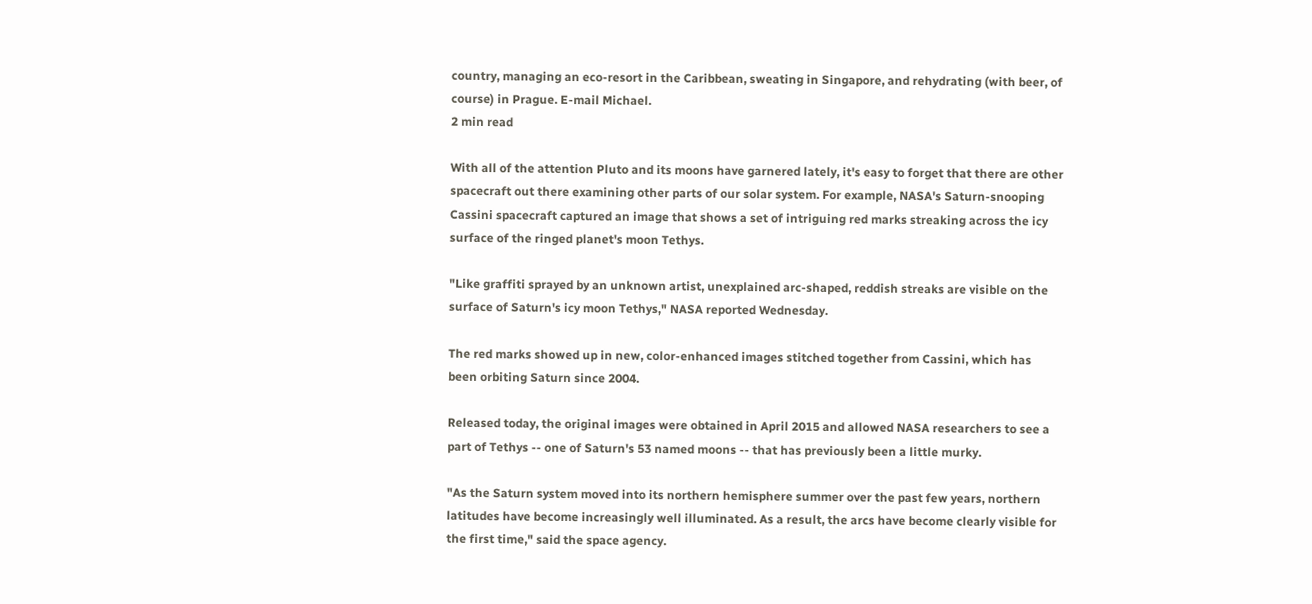country, managing an eco-resort in the Caribbean, sweating in Singapore, and rehydrating (with beer, of course) in Prague. E-mail Michael.
2 min read

With all of the attention Pluto and its moons have garnered lately, it's easy to forget that there are other spacecraft out there examining other parts of our solar system. For example, NASA's Saturn-snooping Cassini spacecraft captured an image that shows a set of intriguing red marks streaking across the icy surface of the ringed planet's moon Tethys.

"Like graffiti sprayed by an unknown artist, unexplained arc-shaped, reddish streaks are visible on the surface of Saturn's icy moon Tethys," NASA reported Wednesday.

The red marks showed up in new, color-enhanced images stitched together from Cassini, which has been orbiting Saturn since 2004.

Released today, the original images were obtained in April 2015 and allowed NASA researchers to see a part of Tethys -- one of Saturn's 53 named moons -- that has previously been a little murky.

"As the Saturn system moved into its northern hemisphere summer over the past few years, northern latitudes have become increasingly well illuminated. As a result, the arcs have become clearly visible for the first time," said the space agency.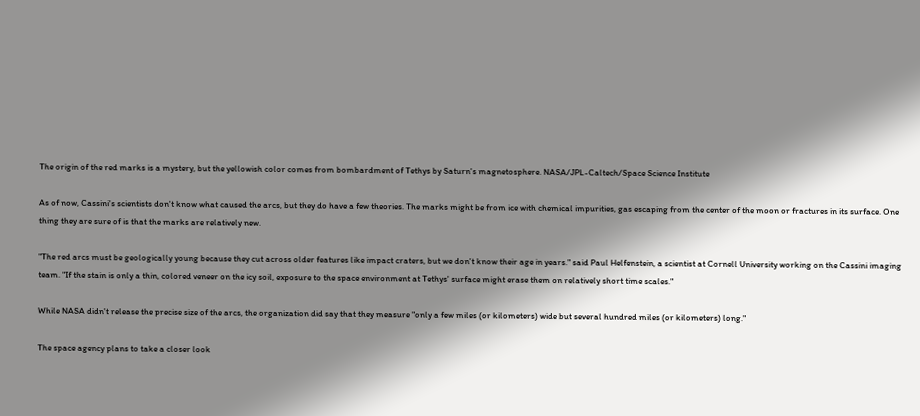The origin of the red marks is a mystery, but the yellowish color comes from bombardment of Tethys by Saturn's magnetosphere. NASA/JPL-Caltech/Space Science Institute

As of now, Cassini's scientists don't know what caused the arcs, but they do have a few theories. The marks might be from ice with chemical impurities, gas escaping from the center of the moon or fractures in its surface. One thing they are sure of is that the marks are relatively new.

"The red arcs must be geologically young because they cut across older features like impact craters, but we don't know their age in years." said Paul Helfenstein, a scientist at Cornell University working on the Cassini imaging team. "If the stain is only a thin, colored veneer on the icy soil, exposure to the space environment at Tethys' surface might erase them on relatively short time scales."

While NASA didn't release the precise size of the arcs, the organization did say that they measure "only a few miles (or kilometers) wide but several hundred miles (or kilometers) long."

The space agency plans to take a closer look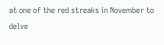at one of the red streaks in November to delve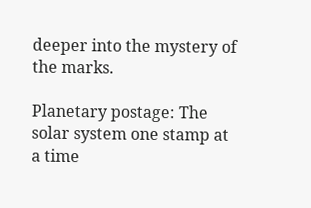deeper into the mystery of the marks.

Planetary postage: The solar system one stamp at a time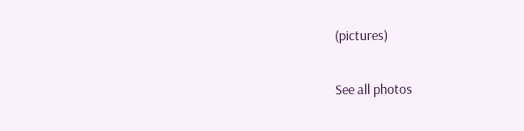(pictures)

See all photos